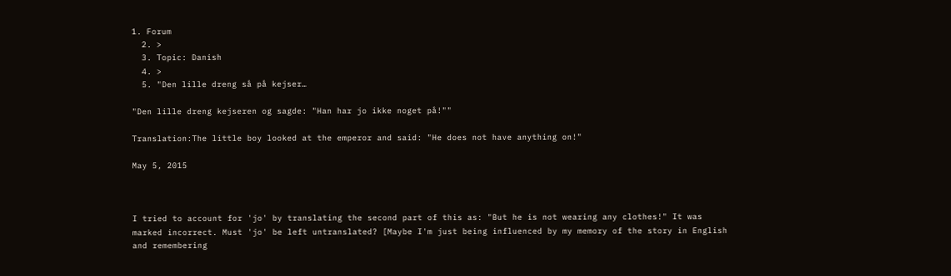1. Forum
  2. >
  3. Topic: Danish
  4. >
  5. "Den lille dreng så på kejser…

"Den lille dreng kejseren og sagde: "Han har jo ikke noget på!""

Translation:The little boy looked at the emperor and said: "He does not have anything on!"

May 5, 2015



I tried to account for 'jo' by translating the second part of this as: "But he is not wearing any clothes!" It was marked incorrect. Must 'jo' be left untranslated? [Maybe I'm just being influenced by my memory of the story in English and remembering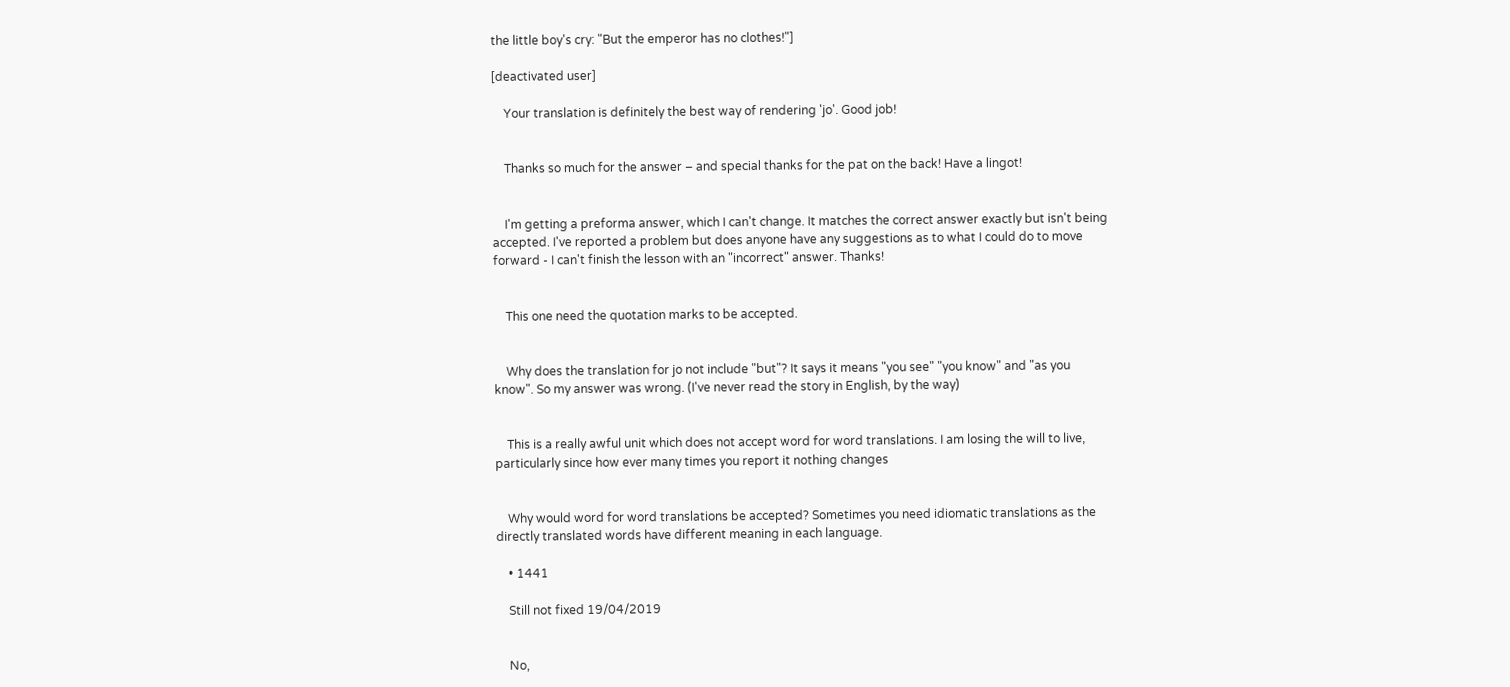the little boy's cry: "But the emperor has no clothes!"]

[deactivated user]

    Your translation is definitely the best way of rendering 'jo'. Good job!


    Thanks so much for the answer – and special thanks for the pat on the back! Have a lingot!


    I'm getting a preforma answer, which I can't change. It matches the correct answer exactly but isn't being accepted. I've reported a problem but does anyone have any suggestions as to what I could do to move forward - I can't finish the lesson with an "incorrect" answer. Thanks!


    This one need the quotation marks to be accepted.


    Why does the translation for jo not include "but"? It says it means "you see" "you know" and "as you know". So my answer was wrong. (I've never read the story in English, by the way)


    This is a really awful unit which does not accept word for word translations. I am losing the will to live, particularly since how ever many times you report it nothing changes


    Why would word for word translations be accepted? Sometimes you need idiomatic translations as the directly translated words have different meaning in each language.

    • 1441

    Still not fixed 19/04/2019


    No,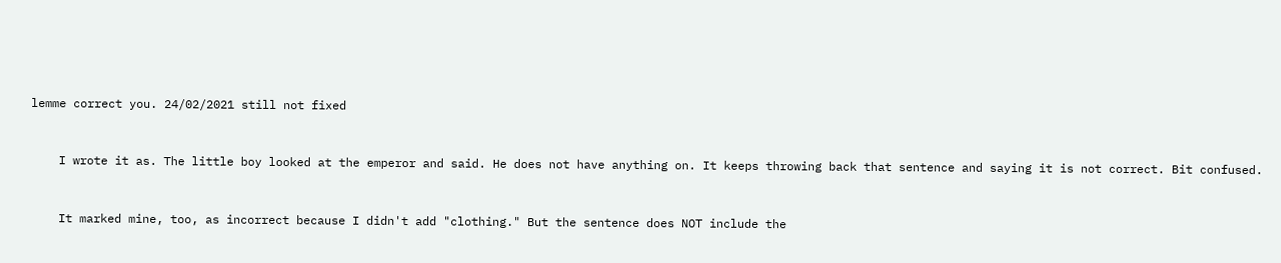lemme correct you. 24/02/2021 still not fixed


    I wrote it as. The little boy looked at the emperor and said. He does not have anything on. It keeps throwing back that sentence and saying it is not correct. Bit confused.


    It marked mine, too, as incorrect because I didn't add "clothing." But the sentence does NOT include the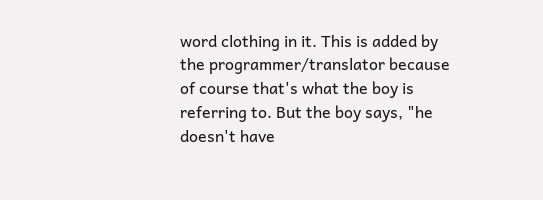word clothing in it. This is added by the programmer/translator because of course that's what the boy is referring to. But the boy says, "he doesn't have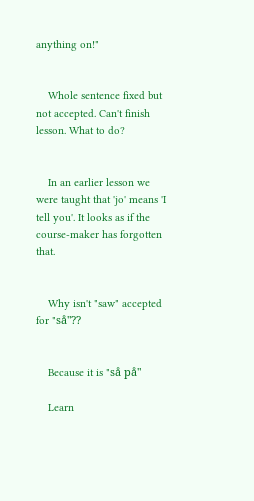anything on!"


    Whole sentence fixed but not accepted. Can't finish lesson. What to do?


    In an earlier lesson we were taught that 'jo' means 'I tell you'. It looks as if the course-maker has forgotten that.


    Why isn't "saw" accepted for "så"??


    Because it is "så på"

    Learn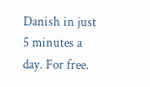Danish in just 5 minutes a day. For free.